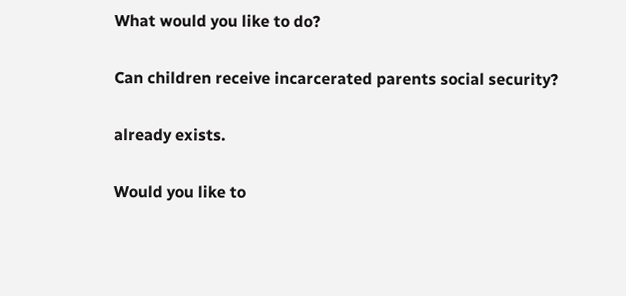What would you like to do?

Can children receive incarcerated parents social security?

already exists.

Would you like to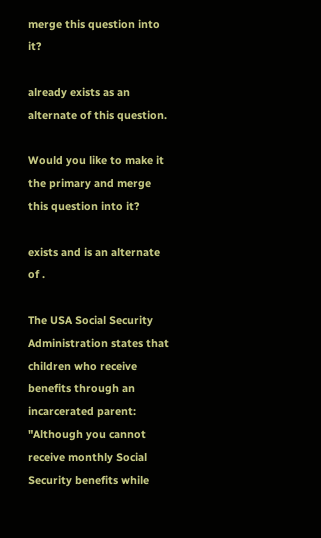merge this question into it?

already exists as an alternate of this question.

Would you like to make it the primary and merge this question into it?

exists and is an alternate of .

The USA Social Security Administration states that children who receive benefits through an incarcerated parent: "Although you cannot receive monthly Social Security benefits while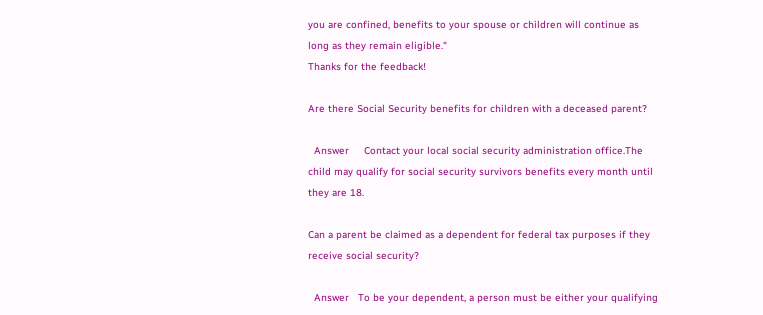you are confined, benefits to your spouse or children will continue as long as they remain eligible."
Thanks for the feedback!

Are there Social Security benefits for children with a deceased parent?

  Answer     Contact your local social security administration office.The child may qualify for social security survivors benefits every month until they are 18.

Can a parent be claimed as a dependent for federal tax purposes if they receive social security?

  Answer   To be your dependent, a person must be either your qualifying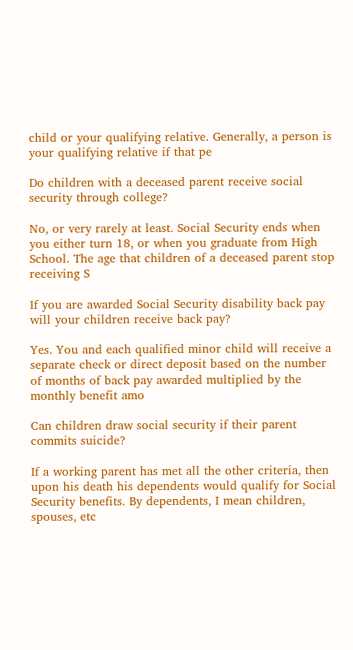child or your qualifying relative. Generally, a person is your qualifying relative if that pe

Do children with a deceased parent receive social security through college?

No, or very rarely at least. Social Security ends when you either turn 18, or when you graduate from High School. The age that children of a deceased parent stop receiving S

If you are awarded Social Security disability back pay will your children receive back pay?

Yes. You and each qualified minor child will receive a separate check or direct deposit based on the number of months of back pay awarded multiplied by the monthly benefit amo

Can children draw social security if their parent commits suicide?

If a working parent has met all the other criteria, then upon his death his dependents would qualify for Social Security benefits. By dependents, I mean children, spouses, etc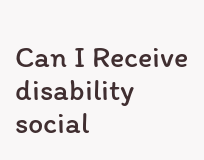Can I Receive disability social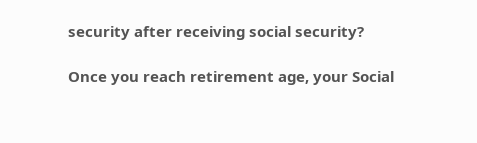security after receiving social security?

Once you reach retirement age, your Social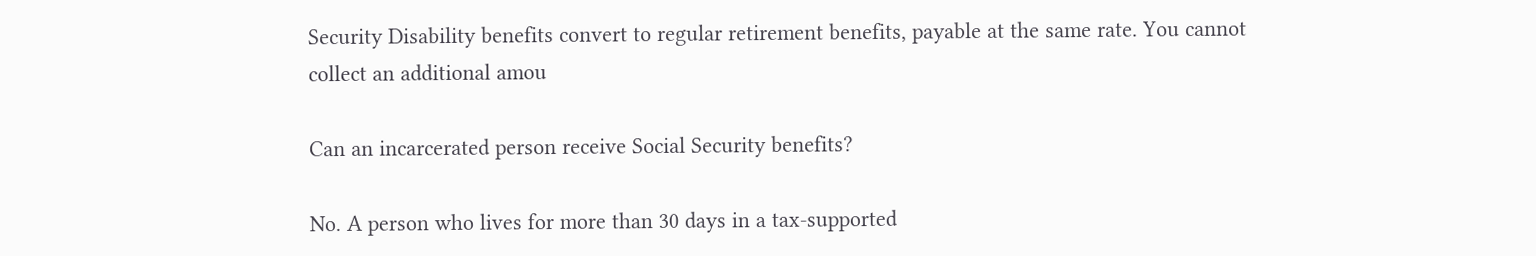Security Disability benefits convert to regular retirement benefits, payable at the same rate. You cannot collect an additional amou

Can an incarcerated person receive Social Security benefits?

No. A person who lives for more than 30 days in a tax-supported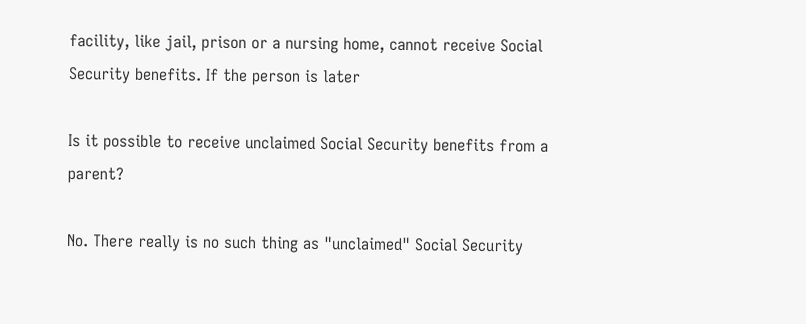facility, like jail, prison or a nursing home, cannot receive Social Security benefits. If the person is later

Is it possible to receive unclaimed Social Security benefits from a parent?

No. There really is no such thing as "unclaimed" Social Security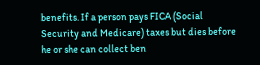benefits. If a person pays FICA (Social Security and Medicare) taxes but dies before he or she can collect ben